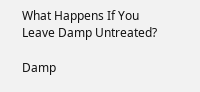What Happens If You Leave Damp Untreated?

Damp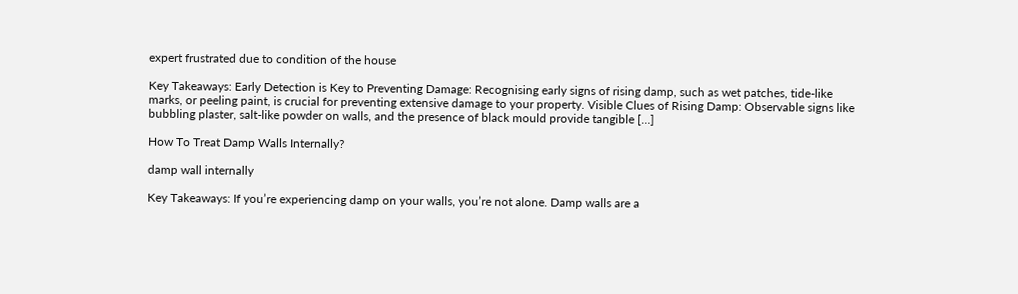expert frustrated due to condition of the house

Key Takeaways: Early Detection is Key to Preventing Damage: Recognising early signs of rising damp, such as wet patches, tide-like marks, or peeling paint, is crucial for preventing extensive damage to your property. Visible Clues of Rising Damp: Observable signs like bubbling plaster, salt-like powder on walls, and the presence of black mould provide tangible […]

How To Treat Damp Walls Internally?

damp wall internally

Key Takeaways: If you’re experiencing damp on your walls, you’re not alone. Damp walls are a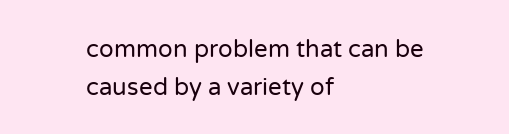common problem that can be caused by a variety of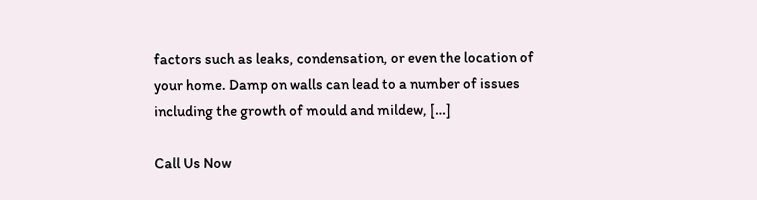factors such as leaks, condensation, or even the location of your home. Damp on walls can lead to a number of issues including the growth of mould and mildew, […]

Call Us Now